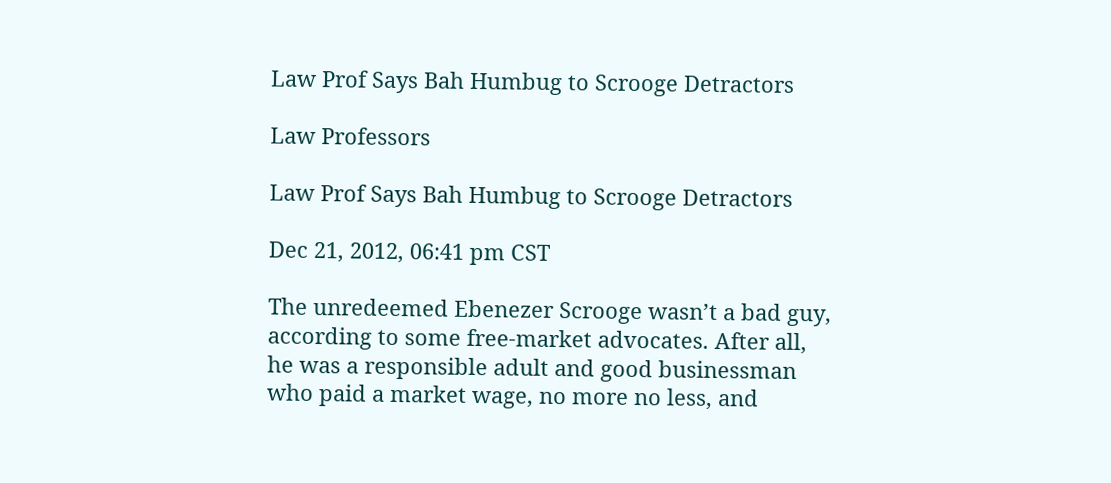Law Prof Says Bah Humbug to Scrooge Detractors

Law Professors

Law Prof Says Bah Humbug to Scrooge Detractors

Dec 21, 2012, 06:41 pm CST

The unredeemed Ebenezer Scrooge wasn’t a bad guy, according to some free-market advocates. After all, he was a responsible adult and good businessman who paid a market wage, no more no less, and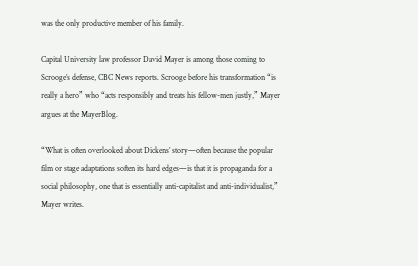was the only productive member of his family.

Capital University law professor David Mayer is among those coming to Scrooge’s defense, CBC News reports. Scrooge before his transformation “is really a hero” who “acts responsibly and treats his fellow-men justly,” Mayer argues at the MayerBlog.

“What is often overlooked about Dickens’ story—often because the popular film or stage adaptations soften its hard edges—is that it is propaganda for a social philosophy, one that is essentially anti-capitalist and anti-individualist,” Mayer writes.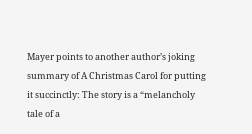Mayer points to another author’s joking summary of A Christmas Carol for putting it succinctly: The story is a “melancholy tale of a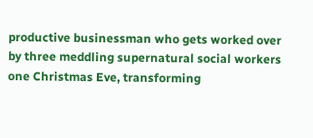productive businessman who gets worked over by three meddling supernatural social workers one Christmas Eve, transforming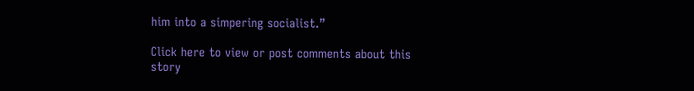him into a simpering socialist.”

Click here to view or post comments about this story